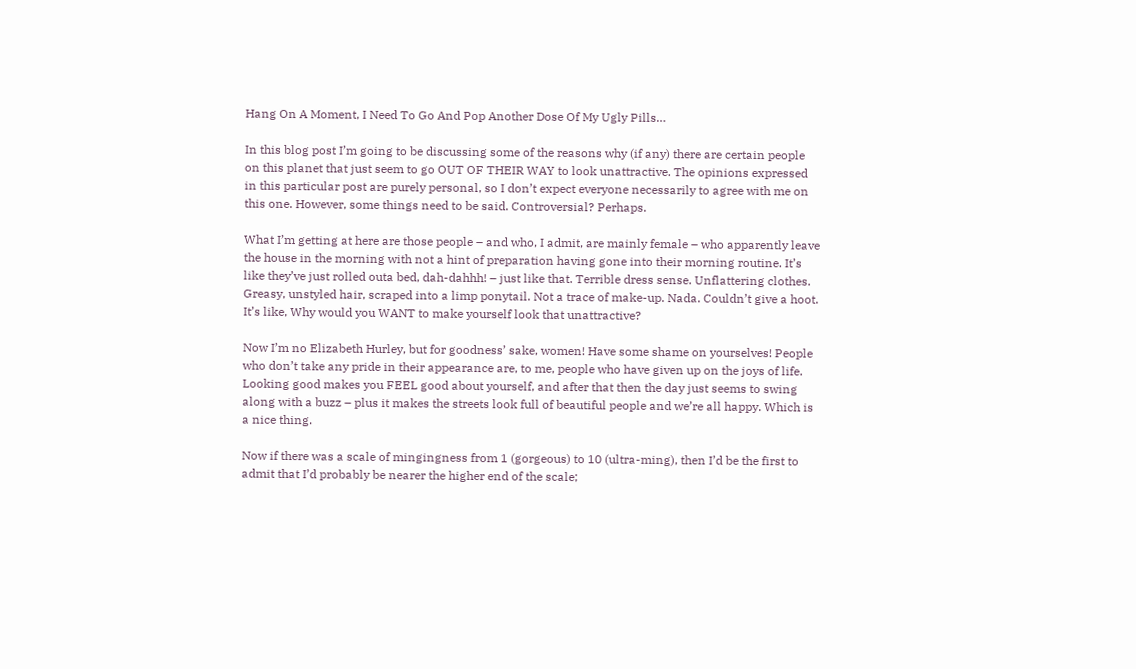Hang On A Moment, I Need To Go And Pop Another Dose Of My Ugly Pills…

In this blog post I’m going to be discussing some of the reasons why (if any) there are certain people on this planet that just seem to go OUT OF THEIR WAY to look unattractive. The opinions expressed in this particular post are purely personal, so I don’t expect everyone necessarily to agree with me on this one. However, some things need to be said. Controversial? Perhaps.

What I’m getting at here are those people – and who, I admit, are mainly female – who apparently leave the house in the morning with not a hint of preparation having gone into their morning routine. It’s like they’ve just rolled outa bed, dah-dahhh! – just like that. Terrible dress sense. Unflattering clothes. Greasy, unstyled hair, scraped into a limp ponytail. Not a trace of make-up. Nada. Couldn’t give a hoot. It’s like, Why would you WANT to make yourself look that unattractive?

Now I’m no Elizabeth Hurley, but for goodness’ sake, women! Have some shame on yourselves! People who don’t take any pride in their appearance are, to me, people who have given up on the joys of life. Looking good makes you FEEL good about yourself, and after that then the day just seems to swing along with a buzz – plus it makes the streets look full of beautiful people and we’re all happy. Which is a nice thing.

Now if there was a scale of mingingness from 1 (gorgeous) to 10 (ultra-ming), then I’d be the first to admit that I’d probably be nearer the higher end of the scale;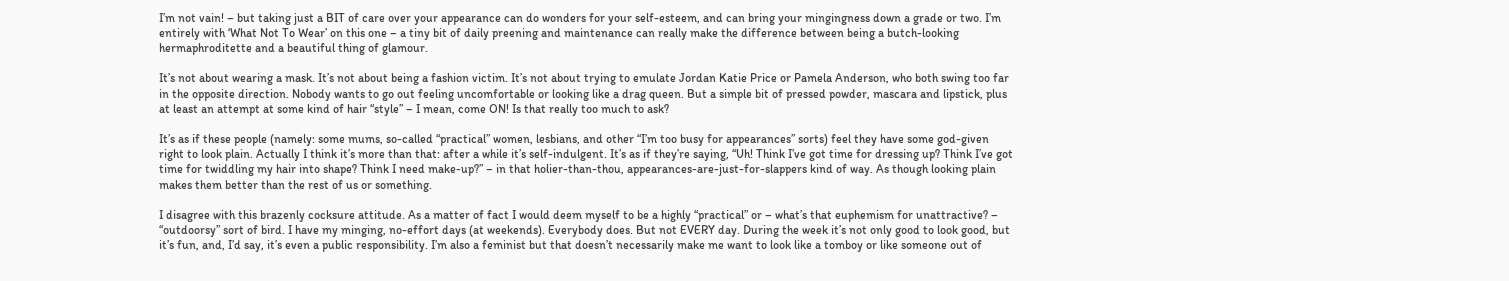I’m not vain! – but taking just a BIT of care over your appearance can do wonders for your self-esteem, and can bring your mingingness down a grade or two. I’m entirely with ‘What Not To Wear’ on this one – a tiny bit of daily preening and maintenance can really make the difference between being a butch-looking hermaphroditette and a beautiful thing of glamour.

It’s not about wearing a mask. It’s not about being a fashion victim. It’s not about trying to emulate Jordan Katie Price or Pamela Anderson, who both swing too far in the opposite direction. Nobody wants to go out feeling uncomfortable or looking like a drag queen. But a simple bit of pressed powder, mascara and lipstick, plus at least an attempt at some kind of hair “style” – I mean, come ON! Is that really too much to ask?

It’s as if these people (namely: some mums, so-called “practical” women, lesbians, and other “I’m too busy for appearances” sorts) feel they have some god-given right to look plain. Actually I think it’s more than that: after a while it’s self-indulgent. It’s as if they’re saying, “Uh! Think I’ve got time for dressing up? Think I’ve got time for twiddling my hair into shape? Think I need make-up?” – in that holier-than-thou, appearances-are-just-for-slappers kind of way. As though looking plain makes them better than the rest of us or something.

I disagree with this brazenly cocksure attitude. As a matter of fact I would deem myself to be a highly “practical” or – what’s that euphemism for unattractive? – “outdoorsy” sort of bird. I have my minging, no-effort days (at weekends). Everybody does. But not EVERY day. During the week it’s not only good to look good, but it’s fun, and, I’d say, it’s even a public responsibility. I’m also a feminist but that doesn’t necessarily make me want to look like a tomboy or like someone out of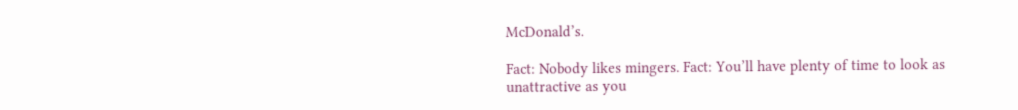McDonald’s.

Fact: Nobody likes mingers. Fact: You’ll have plenty of time to look as unattractive as you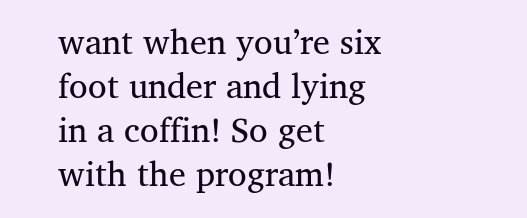want when you’re six foot under and lying in a coffin! So get with the program!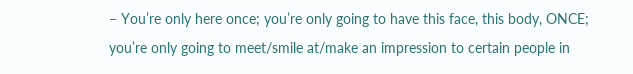– You’re only here once; you’re only going to have this face, this body, ONCE; you’re only going to meet/smile at/make an impression to certain people in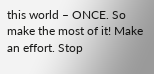this world – ONCE. So make the most of it! Make an effort. Stop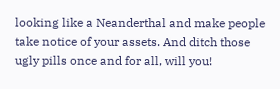looking like a Neanderthal and make people take notice of your assets. And ditch those ugly pills once and for all, will you!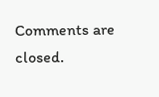Comments are closed.